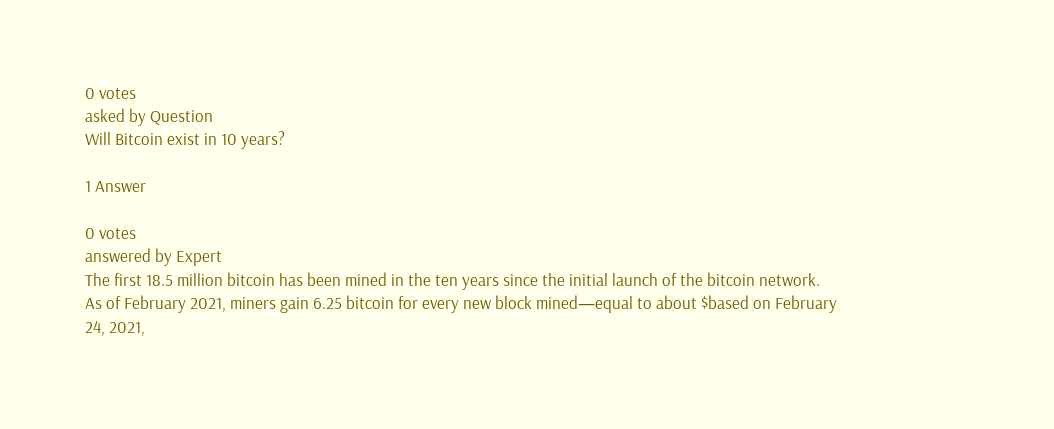0 votes
asked by Question
Will Bitcoin exist in 10 years?

1 Answer

0 votes
answered by Expert
The first 18.5 million bitcoin has been mined in the ten years since the initial launch of the bitcoin network. As of February 2021, miners gain 6.25 bitcoin for every new block mined—equal to about $based on February 24, 2021,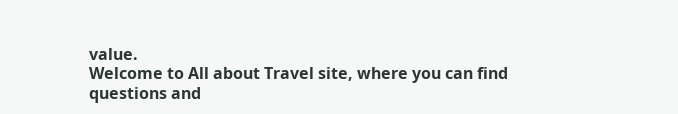value.
Welcome to All about Travel site, where you can find questions and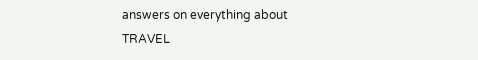answers on everything about TRAVEL